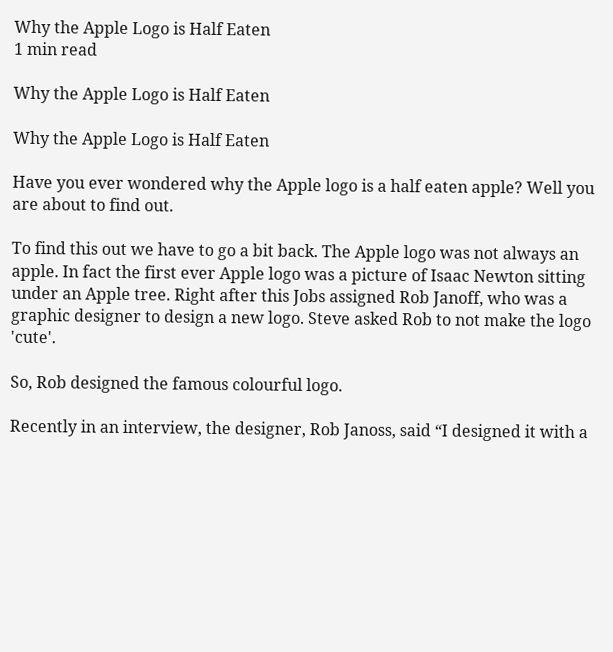Why the Apple Logo is Half Eaten
1 min read

Why the Apple Logo is Half Eaten

Why the Apple Logo is Half Eaten

Have you ever wondered why the Apple logo is a half eaten apple? Well you are about to find out.

To find this out we have to go a bit back. The Apple logo was not always an apple. In fact the first ever Apple logo was a picture of Isaac Newton sitting under an Apple tree. Right after this Jobs assigned Rob Janoff, who was a graphic designer to design a new logo. Steve asked Rob to not make the logo 'cute'.

So, Rob designed the famous colourful logo.

Recently in an interview, the designer, Rob Janoss, said “I designed it with a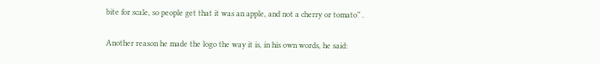bite for scale, so people get that it was an apple, and not a cherry or tomato” .

Another reason he made the logo the way it is, in his own words, he said: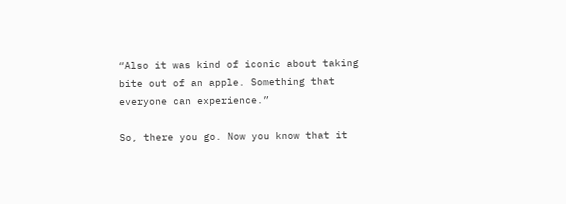“Also it was kind of iconic about taking bite out of an apple. Something that everyone can experience.”

So, there you go. Now you know that it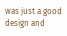was just a good design and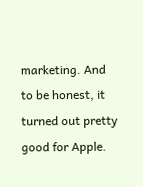marketing. And to be honest, it turned out pretty good for Apple.